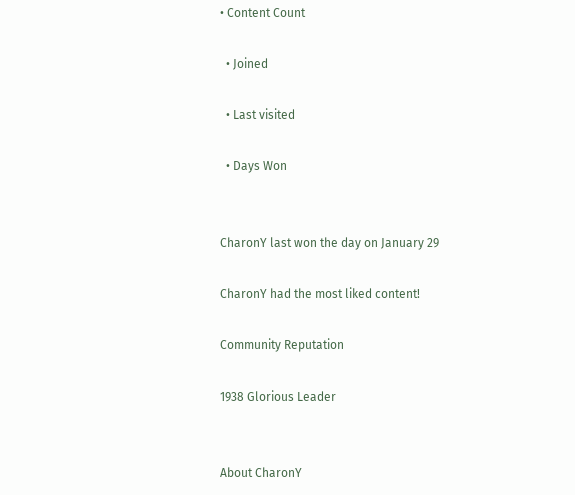• Content Count

  • Joined

  • Last visited

  • Days Won


CharonY last won the day on January 29

CharonY had the most liked content!

Community Reputation

1938 Glorious Leader


About CharonY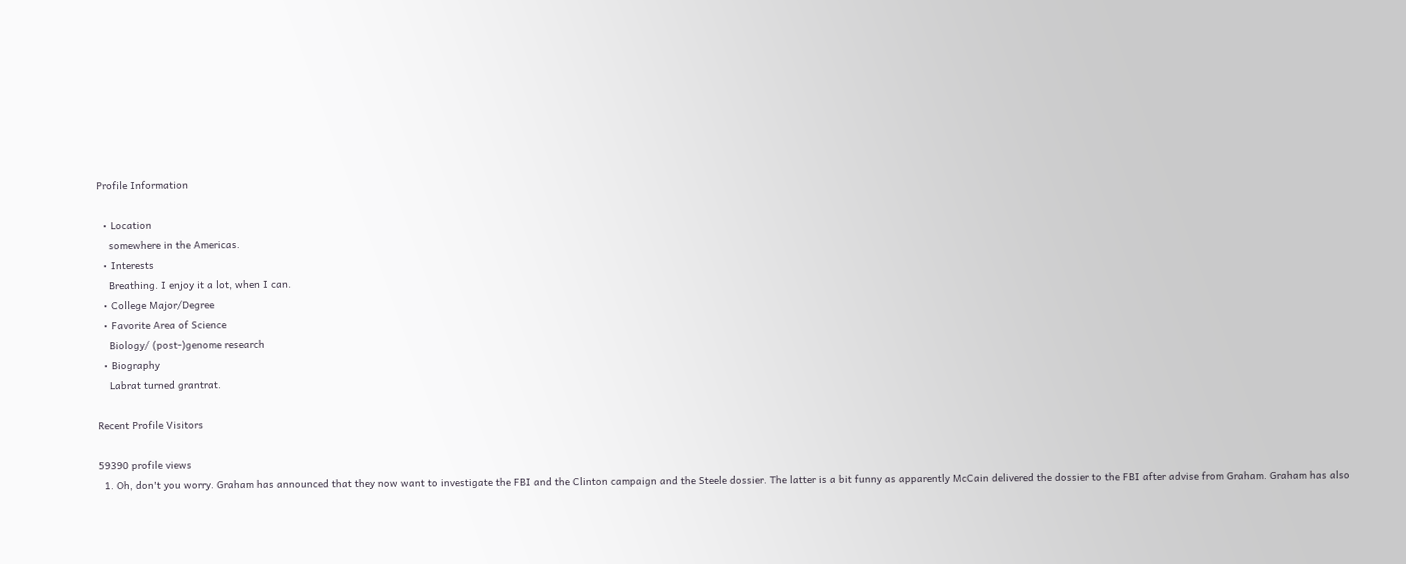Profile Information

  • Location
    somewhere in the Americas.
  • Interests
    Breathing. I enjoy it a lot, when I can.
  • College Major/Degree
  • Favorite Area of Science
    Biology/ (post-)genome research
  • Biography
    Labrat turned grantrat.

Recent Profile Visitors

59390 profile views
  1. Oh, don't you worry. Graham has announced that they now want to investigate the FBI and the Clinton campaign and the Steele dossier. The latter is a bit funny as apparently McCain delivered the dossier to the FBI after advise from Graham. Graham has also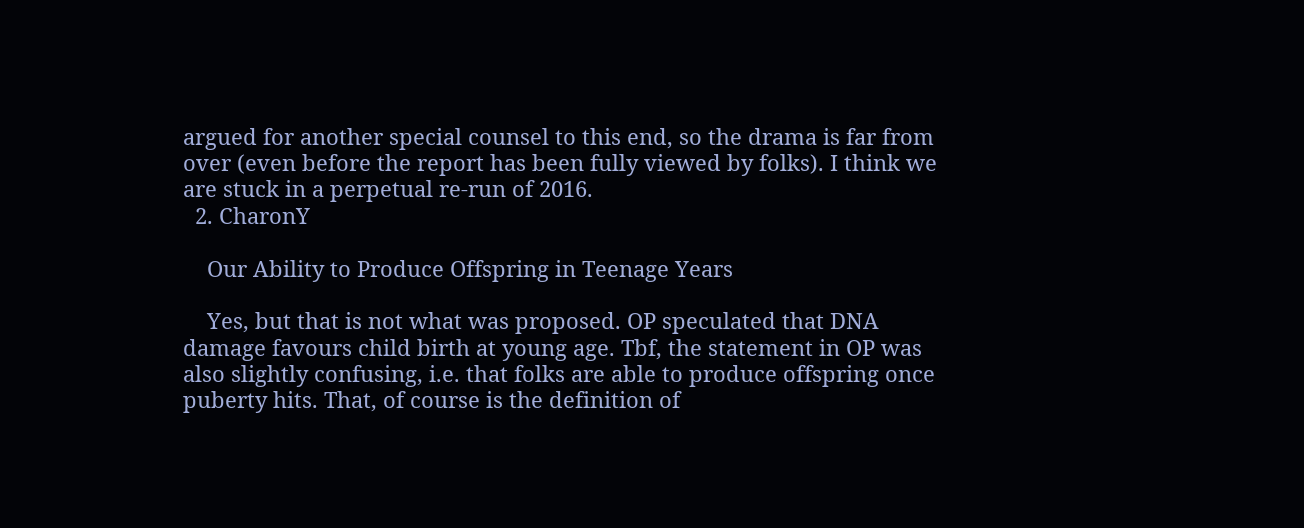argued for another special counsel to this end, so the drama is far from over (even before the report has been fully viewed by folks). I think we are stuck in a perpetual re-run of 2016.
  2. CharonY

    Our Ability to Produce Offspring in Teenage Years

    Yes, but that is not what was proposed. OP speculated that DNA damage favours child birth at young age. Tbf, the statement in OP was also slightly confusing, i.e. that folks are able to produce offspring once puberty hits. That, of course is the definition of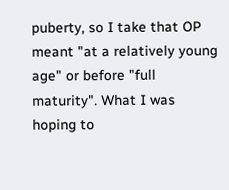puberty, so I take that OP meant "at a relatively young age" or before "full maturity". What I was hoping to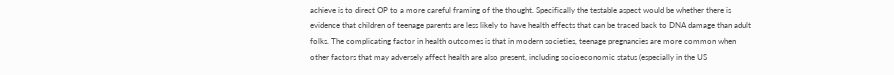achieve is to direct OP to a more careful framing of the thought. Specifically the testable aspect would be whether there is evidence that children of teenage parents are less likely to have health effects that can be traced back to DNA damage than adult folks. The complicating factor in health outcomes is that in modern societies, teenage pregnancies are more common when other factors that may adversely affect health are also present, including socioeconomic status (especially in the US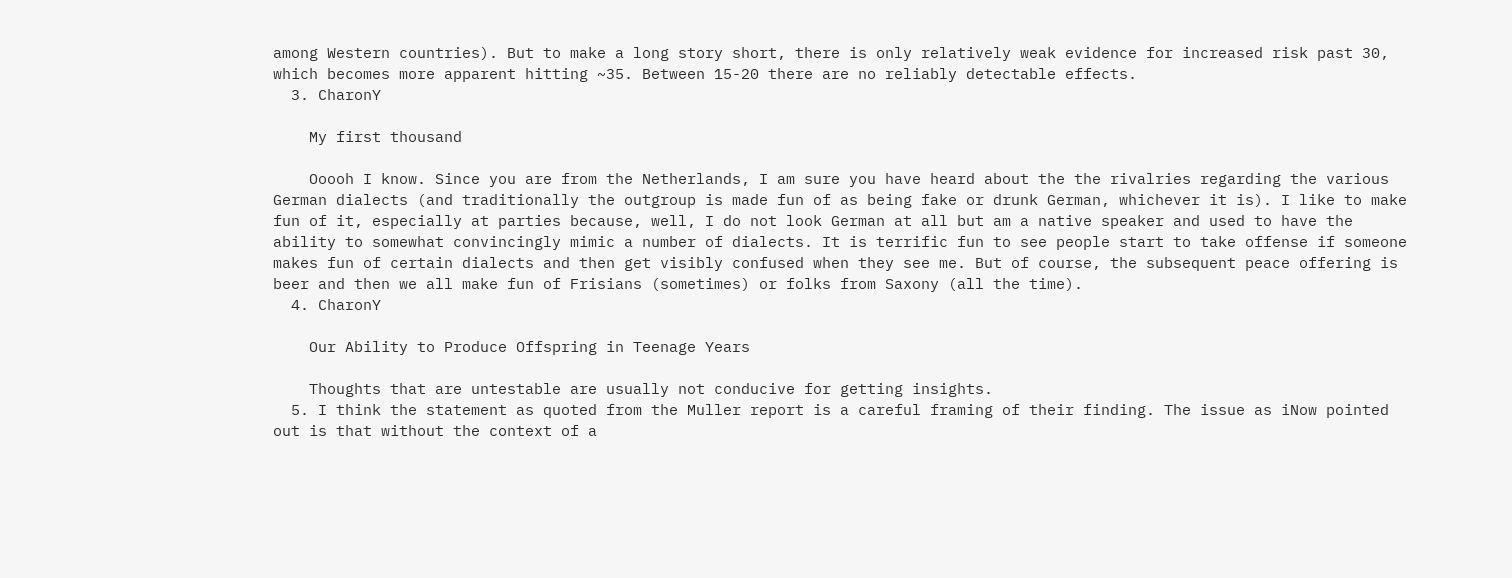among Western countries). But to make a long story short, there is only relatively weak evidence for increased risk past 30, which becomes more apparent hitting ~35. Between 15-20 there are no reliably detectable effects.
  3. CharonY

    My first thousand

    Ooooh I know. Since you are from the Netherlands, I am sure you have heard about the the rivalries regarding the various German dialects (and traditionally the outgroup is made fun of as being fake or drunk German, whichever it is). I like to make fun of it, especially at parties because, well, I do not look German at all but am a native speaker and used to have the ability to somewhat convincingly mimic a number of dialects. It is terrific fun to see people start to take offense if someone makes fun of certain dialects and then get visibly confused when they see me. But of course, the subsequent peace offering is beer and then we all make fun of Frisians (sometimes) or folks from Saxony (all the time).
  4. CharonY

    Our Ability to Produce Offspring in Teenage Years

    Thoughts that are untestable are usually not conducive for getting insights.
  5. I think the statement as quoted from the Muller report is a careful framing of their finding. The issue as iNow pointed out is that without the context of a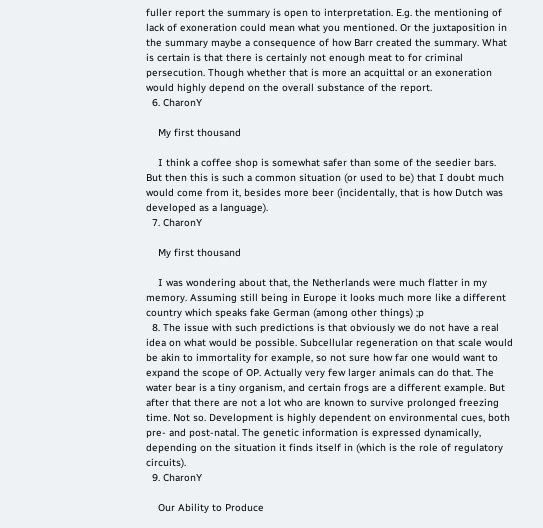fuller report the summary is open to interpretation. E.g. the mentioning of lack of exoneration could mean what you mentioned. Or the juxtaposition in the summary maybe a consequence of how Barr created the summary. What is certain is that there is certainly not enough meat to for criminal persecution. Though whether that is more an acquittal or an exoneration would highly depend on the overall substance of the report.
  6. CharonY

    My first thousand

    I think a coffee shop is somewhat safer than some of the seedier bars. But then this is such a common situation (or used to be) that I doubt much would come from it, besides more beer (incidentally, that is how Dutch was developed as a language).
  7. CharonY

    My first thousand

    I was wondering about that, the Netherlands were much flatter in my memory. Assuming still being in Europe it looks much more like a different country which speaks fake German (among other things) ;p
  8. The issue with such predictions is that obviously we do not have a real idea on what would be possible. Subcellular regeneration on that scale would be akin to immortality for example, so not sure how far one would want to expand the scope of OP. Actually very few larger animals can do that. The water bear is a tiny organism, and certain frogs are a different example. But after that there are not a lot who are known to survive prolonged freezing time. Not so. Development is highly dependent on environmental cues, both pre- and post-natal. The genetic information is expressed dynamically, depending on the situation it finds itself in (which is the role of regulatory circuits).
  9. CharonY

    Our Ability to Produce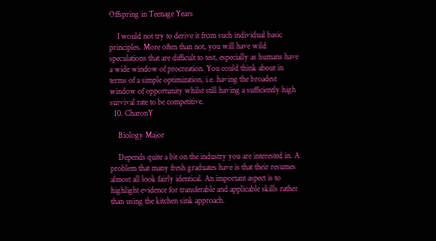Offspring in Teenage Years

    I would not try to derive it from such individual basic principles. More often than not, you will have wild speculations that are difficult to test, especially as humans have a wide window of procreation. You could think about in terms of a simple optimization, i.e. having the broadest window of opportunity whilst still having a sufficiently high survival rate to be competitive.
  10. CharonY

    Biology Major

    Depends quite a bit on the industry you are interested in. A problem that many fresh graduates have is that their resumes almost all look fairly identical. An important aspect is to highlight evidence for transferable and applicable skills rather than using the kitchen sink approach.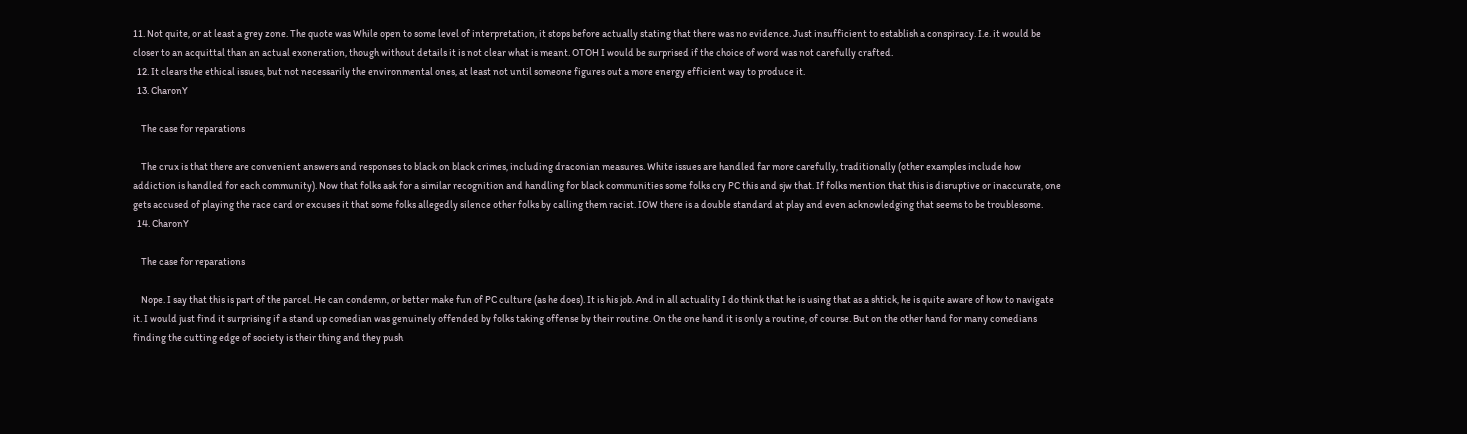11. Not quite, or at least a grey zone. The quote was While open to some level of interpretation, it stops before actually stating that there was no evidence. Just insufficient to establish a conspiracy. I.e. it would be closer to an acquittal than an actual exoneration, though without details it is not clear what is meant. OTOH I would be surprised if the choice of word was not carefully crafted.
  12. It clears the ethical issues, but not necessarily the environmental ones, at least not until someone figures out a more energy efficient way to produce it.
  13. CharonY

    The case for reparations

    The crux is that there are convenient answers and responses to black on black crimes, including draconian measures. White issues are handled far more carefully, traditionally (other examples include how addiction is handled for each community). Now that folks ask for a similar recognition and handling for black communities some folks cry PC this and sjw that. If folks mention that this is disruptive or inaccurate, one gets accused of playing the race card or excuses it that some folks allegedly silence other folks by calling them racist. IOW there is a double standard at play and even acknowledging that seems to be troublesome.
  14. CharonY

    The case for reparations

    Nope. I say that this is part of the parcel. He can condemn, or better make fun of PC culture (as he does). It is his job. And in all actuality I do think that he is using that as a shtick, he is quite aware of how to navigate it. I would just find it surprising if a stand up comedian was genuinely offended by folks taking offense by their routine. On the one hand it is only a routine, of course. But on the other hand for many comedians finding the cutting edge of society is their thing and they push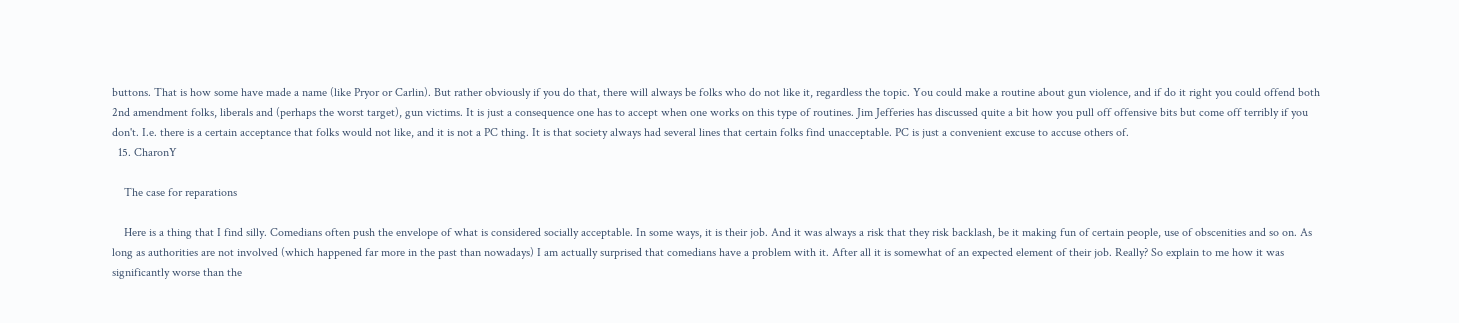buttons. That is how some have made a name (like Pryor or Carlin). But rather obviously if you do that, there will always be folks who do not like it, regardless the topic. You could make a routine about gun violence, and if do it right you could offend both 2nd amendment folks, liberals and (perhaps the worst target), gun victims. It is just a consequence one has to accept when one works on this type of routines. Jim Jefferies has discussed quite a bit how you pull off offensive bits but come off terribly if you don't. I.e. there is a certain acceptance that folks would not like, and it is not a PC thing. It is that society always had several lines that certain folks find unacceptable. PC is just a convenient excuse to accuse others of.
  15. CharonY

    The case for reparations

    Here is a thing that I find silly. Comedians often push the envelope of what is considered socially acceptable. In some ways, it is their job. And it was always a risk that they risk backlash, be it making fun of certain people, use of obscenities and so on. As long as authorities are not involved (which happened far more in the past than nowadays) I am actually surprised that comedians have a problem with it. After all it is somewhat of an expected element of their job. Really? So explain to me how it was significantly worse than the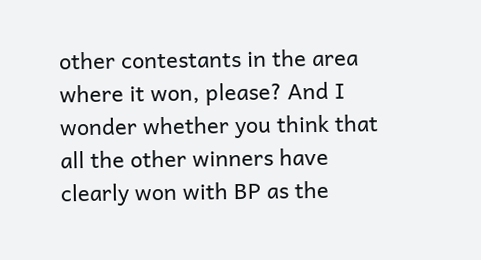other contestants in the area where it won, please? And I wonder whether you think that all the other winners have clearly won with BP as the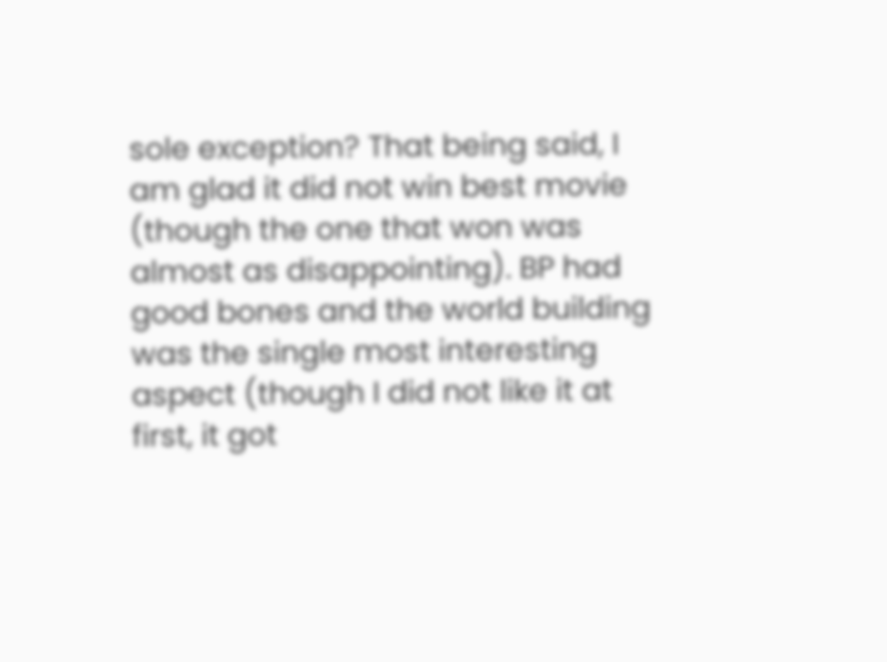sole exception? That being said, I am glad it did not win best movie (though the one that won was almost as disappointing). BP had good bones and the world building was the single most interesting aspect (though I did not like it at first, it got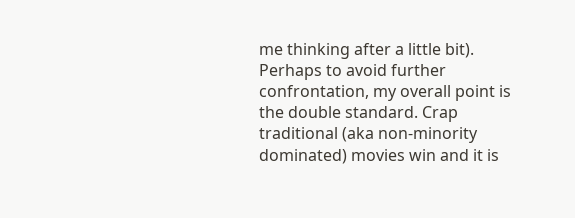me thinking after a little bit). Perhaps to avoid further confrontation, my overall point is the double standard. Crap traditional (aka non-minority dominated) movies win and it is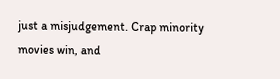just a misjudgement. Crap minority movies win, and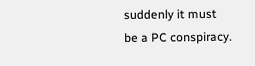suddenly it must be a PC conspiracy.